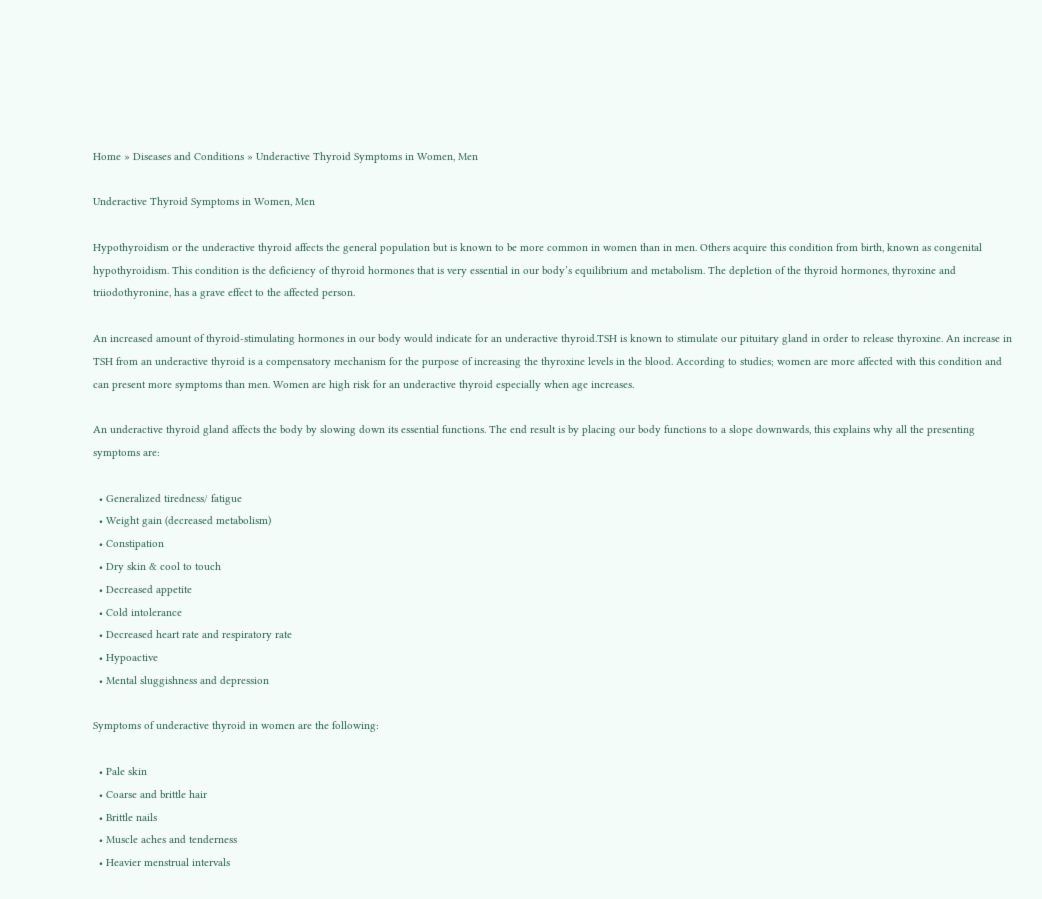Home » Diseases and Conditions » Underactive Thyroid Symptoms in Women, Men

Underactive Thyroid Symptoms in Women, Men

Hypothyroidism or the underactive thyroid affects the general population but is known to be more common in women than in men. Others acquire this condition from birth, known as congenital hypothyroidism. This condition is the deficiency of thyroid hormones that is very essential in our body’s equilibrium and metabolism. The depletion of the thyroid hormones, thyroxine and triiodothyronine, has a grave effect to the affected person.

An increased amount of thyroid-stimulating hormones in our body would indicate for an underactive thyroid.TSH is known to stimulate our pituitary gland in order to release thyroxine. An increase in TSH from an underactive thyroid is a compensatory mechanism for the purpose of increasing the thyroxine levels in the blood. According to studies; women are more affected with this condition and can present more symptoms than men. Women are high risk for an underactive thyroid especially when age increases.

An underactive thyroid gland affects the body by slowing down its essential functions. The end result is by placing our body functions to a slope downwards, this explains why all the presenting symptoms are:

  • Generalized tiredness/ fatigue
  • Weight gain (decreased metabolism)
  • Constipation
  • Dry skin & cool to touch
  • Decreased appetite
  • Cold intolerance
  • Decreased heart rate and respiratory rate
  • Hypoactive
  • Mental sluggishness and depression

Symptoms of underactive thyroid in women are the following:

  • Pale skin
  • Coarse and brittle hair
  • Brittle nails
  • Muscle aches and tenderness
  • Heavier menstrual intervals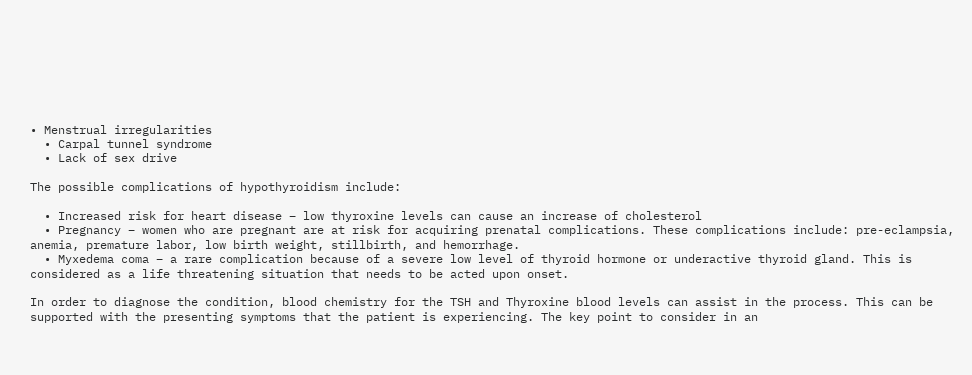• Menstrual irregularities
  • Carpal tunnel syndrome
  • Lack of sex drive

The possible complications of hypothyroidism include:

  • Increased risk for heart disease – low thyroxine levels can cause an increase of cholesterol
  • Pregnancy – women who are pregnant are at risk for acquiring prenatal complications. These complications include: pre-eclampsia, anemia, premature labor, low birth weight, stillbirth, and hemorrhage.
  • Myxedema coma – a rare complication because of a severe low level of thyroid hormone or underactive thyroid gland. This is considered as a life threatening situation that needs to be acted upon onset.

In order to diagnose the condition, blood chemistry for the TSH and Thyroxine blood levels can assist in the process. This can be supported with the presenting symptoms that the patient is experiencing. The key point to consider in an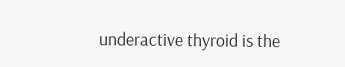underactive thyroid is the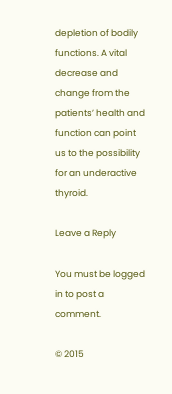depletion of bodily functions. A vital decrease and change from the patients’ health and function can point us to the possibility for an underactive thyroid.

Leave a Reply

You must be logged in to post a comment.

© 2015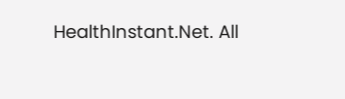HealthInstant.Net. All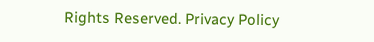Rights Reserved. Privacy Policy